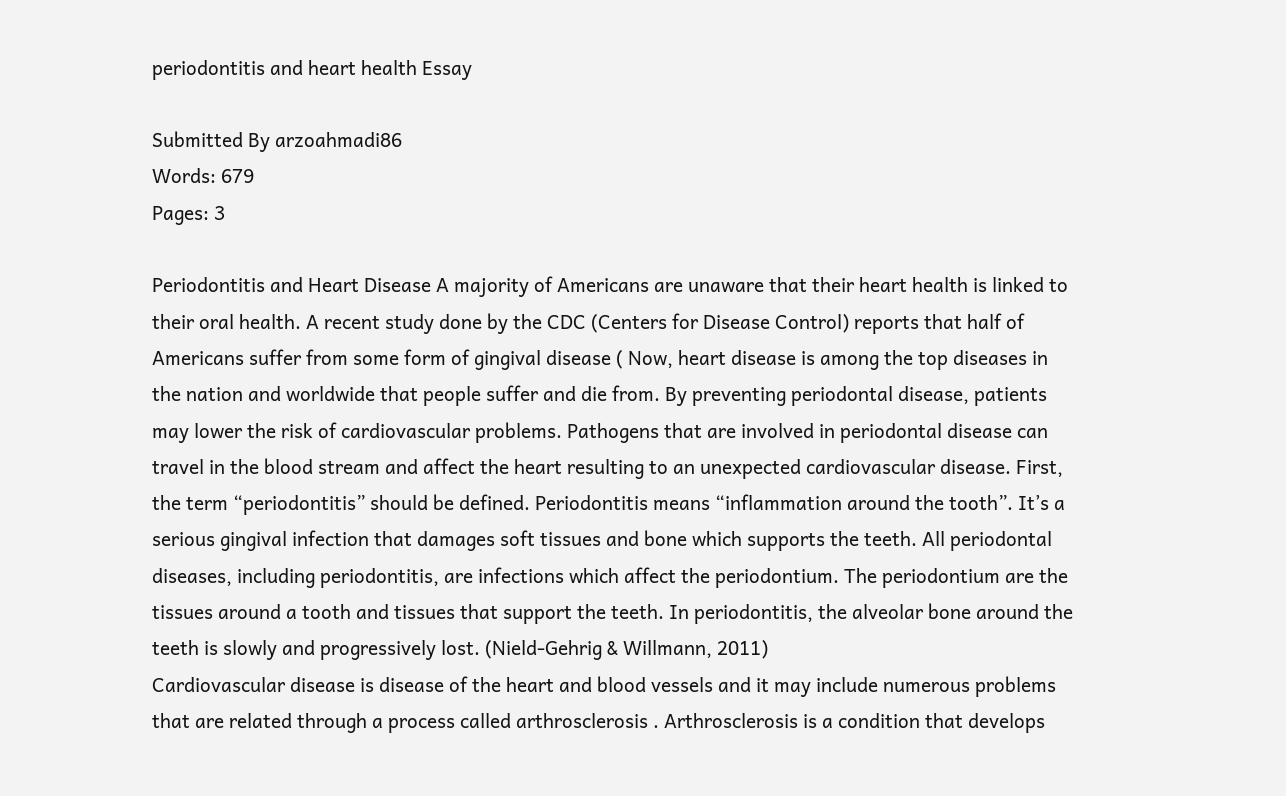periodontitis and heart health Essay

Submitted By arzoahmadi86
Words: 679
Pages: 3

Periodontitis and Heart Disease A majority of Americans are unaware that their heart health is linked to their oral health. A recent study done by the CDC (Centers for Disease Control) reports that half of Americans suffer from some form of gingival disease ( Now, heart disease is among the top diseases in the nation and worldwide that people suffer and die from. By preventing periodontal disease, patients may lower the risk of cardiovascular problems. Pathogens that are involved in periodontal disease can travel in the blood stream and affect the heart resulting to an unexpected cardiovascular disease. First, the term “periodontitis” should be defined. Periodontitis means “inflammation around the tooth”. It’s a serious gingival infection that damages soft tissues and bone which supports the teeth. All periodontal diseases, including periodontitis, are infections which affect the periodontium. The periodontium are the tissues around a tooth and tissues that support the teeth. In periodontitis, the alveolar bone around the teeth is slowly and progressively lost. (Nield-Gehrig & Willmann, 2011)
Cardiovascular disease is disease of the heart and blood vessels and it may include numerous problems that are related through a process called arthrosclerosis . Arthrosclerosis is a condition that develops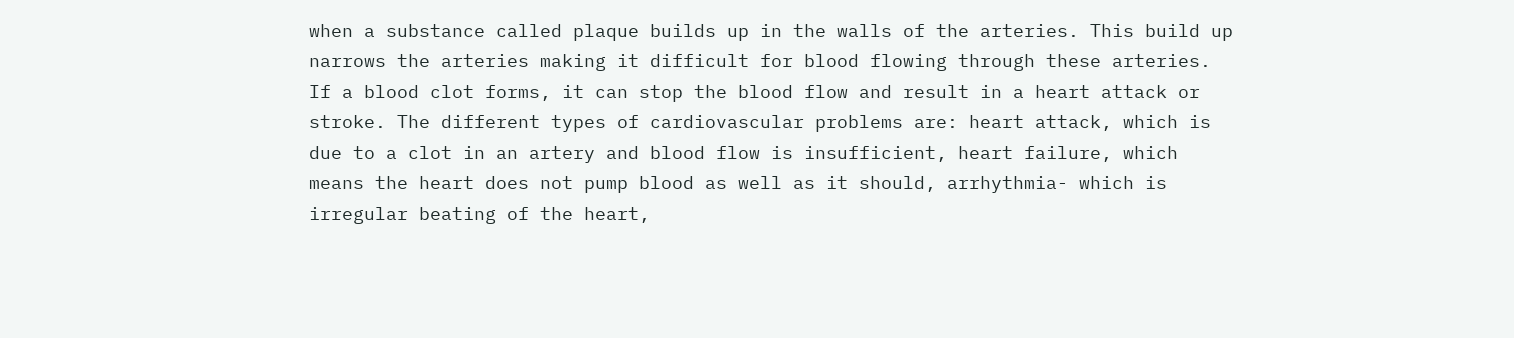when a substance called plaque builds up in the walls of the arteries. This build up narrows the arteries making it difficult for blood flowing through these arteries. If a blood clot forms, it can stop the blood flow and result in a heart attack or stroke. The different types of cardiovascular problems are: heart attack, which is due to a clot in an artery and blood flow is insufficient, heart failure, which means the heart does not pump blood as well as it should, arrhythmia- which is irregular beating of the heart,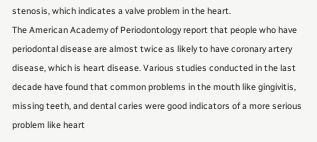stenosis, which indicates a valve problem in the heart.
The American Academy of Periodontology report that people who have periodontal disease are almost twice as likely to have coronary artery disease, which is heart disease. Various studies conducted in the last decade have found that common problems in the mouth like gingivitis, missing teeth, and dental caries were good indicators of a more serious problem like heart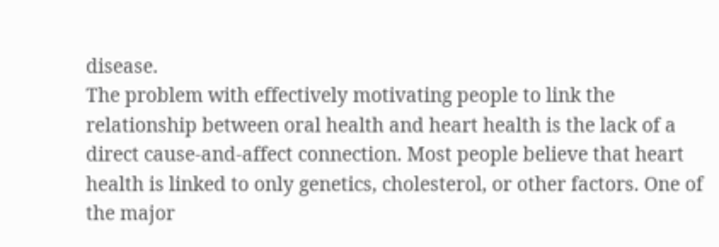disease.
The problem with effectively motivating people to link the relationship between oral health and heart health is the lack of a direct cause-and-affect connection. Most people believe that heart health is linked to only genetics, cholesterol, or other factors. One of the major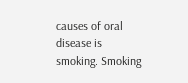causes of oral disease is smoking. Smoking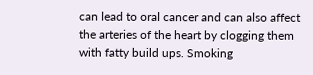can lead to oral cancer and can also affect the arteries of the heart by clogging them with fatty build ups. Smoking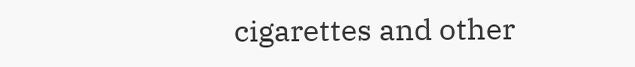cigarettes and other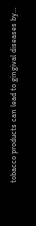tobacco products can lead to gingival diseases by…